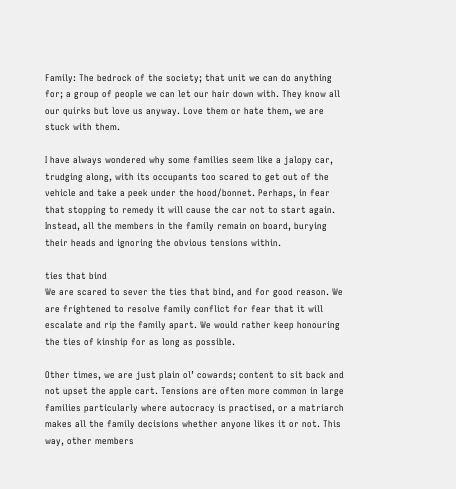Family: The bedrock of the society; that unit we can do anything for; a group of people we can let our hair down with. They know all our quirks but love us anyway. Love them or hate them, we are stuck with them.

I have always wondered why some families seem like a jalopy car, trudging along, with its occupants too scared to get out of the vehicle and take a peek under the hood/bonnet. Perhaps, in fear that stopping to remedy it will cause the car not to start again. Instead, all the members in the family remain on board, burying their heads and ignoring the obvious tensions within.

ties that bind
We are scared to sever the ties that bind, and for good reason. We are frightened to resolve family conflict for fear that it will escalate and rip the family apart. We would rather keep honouring the ties of kinship for as long as possible.

Other times, we are just plain ol’ cowards; content to sit back and not upset the apple cart. Tensions are often more common in large families particularly where autocracy is practised, or a matriarch makes all the family decisions whether anyone likes it or not. This way, other members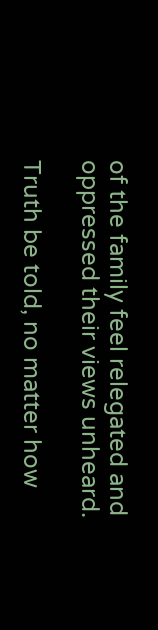of the family feel relegated and oppressed their views unheard.

Truth be told, no matter how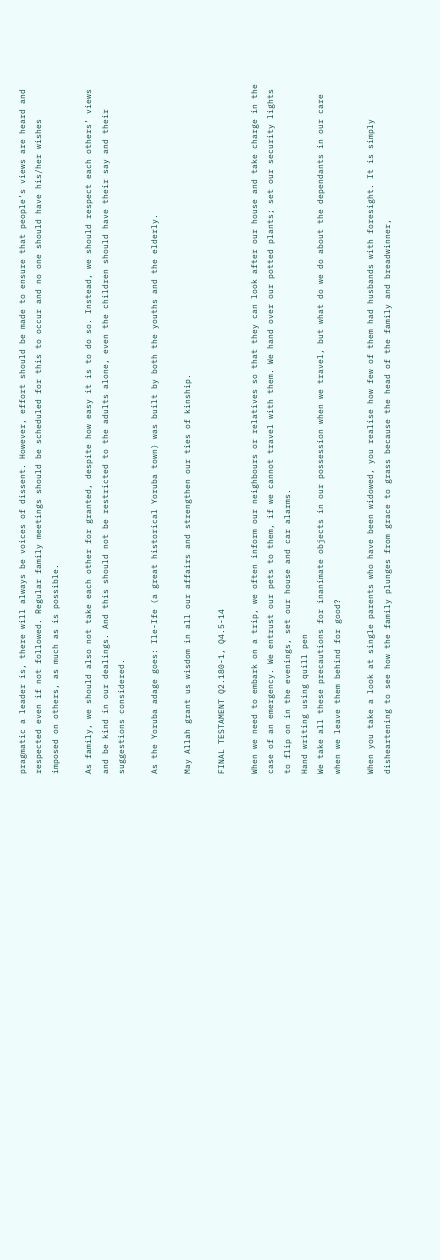pragmatic a leader is, there will always be voices of dissent. However, effort should be made to ensure that people’s views are heard and respected even if not followed. Regular family meetings should be scheduled for this to occur and no one should have his/her wishes imposed on others, as much as is possible.

As family, we should also not take each other for granted, despite how easy it is to do so. Instead, we should respect each others’ views and be kind in our dealings. And this should not be restricted to the adults alone, even the children should have their say and their suggestions considered.

As the Yoruba adage goes: Ile-Ife (a great historical Yoruba town) was built by both the youths and the elderly.

May Allah grant us wisdom in all our affairs and strengthen our ties of kinship.

FINAL TESTAMENT Q2.180-1, Q4.5-14

When we need to embark on a trip, we often inform our neighbours or relatives so that they can look after our house and take charge in the case of an emergency. We entrust our pets to them, if we cannot travel with them. We hand over our potted plants; set our security lights to flip on in the evenings, set our house and car alarms.
Hand writing using quill pen
We take all these precautions for inanimate objects in our possession when we travel, but what do we do about the dependants in our care when we leave them behind for good?

When you take a look at single parents who have been widowed, you realise how few of them had husbands with foresight. It is simply disheartening to see how the family plunges from grace to grass because the head of the family and breadwinner,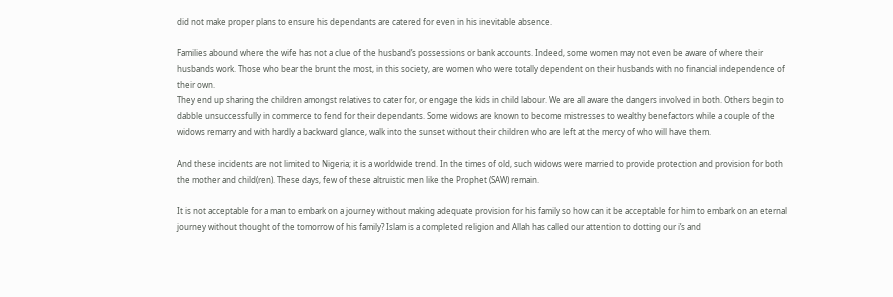did not make proper plans to ensure his dependants are catered for even in his inevitable absence.

Families abound where the wife has not a clue of the husband’s possessions or bank accounts. Indeed, some women may not even be aware of where their husbands work. Those who bear the brunt the most, in this society, are women who were totally dependent on their husbands with no financial independence of their own.
They end up sharing the children amongst relatives to cater for, or engage the kids in child labour. We are all aware the dangers involved in both. Others begin to dabble unsuccessfully in commerce to fend for their dependants. Some widows are known to become mistresses to wealthy benefactors while a couple of the widows remarry and with hardly a backward glance, walk into the sunset without their children who are left at the mercy of who will have them.

And these incidents are not limited to Nigeria; it is a worldwide trend. In the times of old, such widows were married to provide protection and provision for both the mother and child(ren). These days, few of these altruistic men like the Prophet (SAW) remain.

It is not acceptable for a man to embark on a journey without making adequate provision for his family so how can it be acceptable for him to embark on an eternal journey without thought of the tomorrow of his family? Islam is a completed religion and Allah has called our attention to dotting our i’s and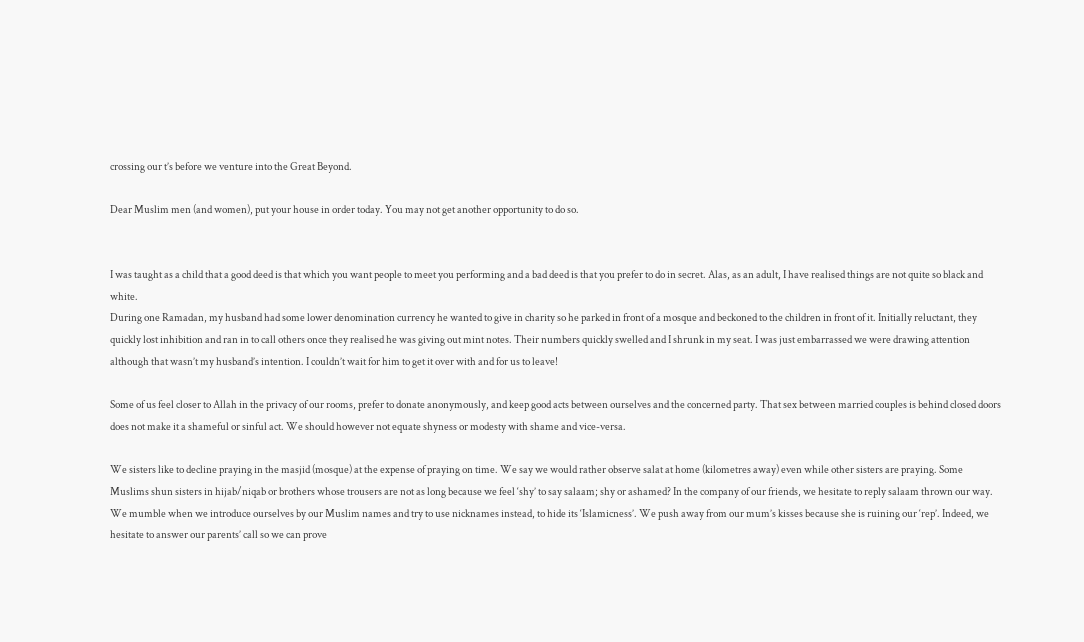crossing our t’s before we venture into the Great Beyond.

Dear Muslim men (and women), put your house in order today. You may not get another opportunity to do so.


I was taught as a child that a good deed is that which you want people to meet you performing and a bad deed is that you prefer to do in secret. Alas, as an adult, I have realised things are not quite so black and white.
During one Ramadan, my husband had some lower denomination currency he wanted to give in charity so he parked in front of a mosque and beckoned to the children in front of it. Initially reluctant, they quickly lost inhibition and ran in to call others once they realised he was giving out mint notes. Their numbers quickly swelled and I shrunk in my seat. I was just embarrassed we were drawing attention although that wasn’t my husband’s intention. I couldn’t wait for him to get it over with and for us to leave!

Some of us feel closer to Allah in the privacy of our rooms, prefer to donate anonymously, and keep good acts between ourselves and the concerned party. That sex between married couples is behind closed doors does not make it a shameful or sinful act. We should however not equate shyness or modesty with shame and vice-versa.

We sisters like to decline praying in the masjid (mosque) at the expense of praying on time. We say we would rather observe salat at home (kilometres away) even while other sisters are praying. Some Muslims shun sisters in hijab/niqab or brothers whose trousers are not as long because we feel ‘shy’ to say salaam; shy or ashamed? In the company of our friends, we hesitate to reply salaam thrown our way. We mumble when we introduce ourselves by our Muslim names and try to use nicknames instead, to hide its ‘Islamicness’. We push away from our mum’s kisses because she is ruining our ‘rep’. Indeed, we hesitate to answer our parents’ call so we can prove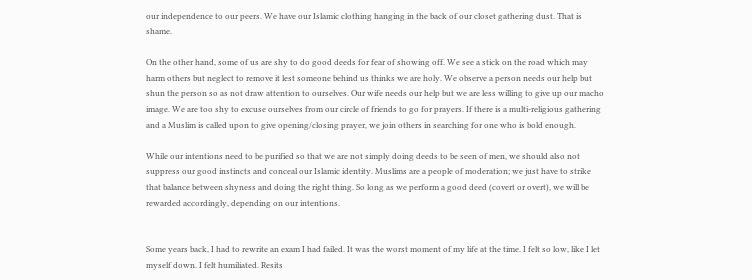our independence to our peers. We have our Islamic clothing hanging in the back of our closet gathering dust. That is shame.

On the other hand, some of us are shy to do good deeds for fear of showing off. We see a stick on the road which may harm others but neglect to remove it lest someone behind us thinks we are holy. We observe a person needs our help but shun the person so as not draw attention to ourselves. Our wife needs our help but we are less willing to give up our macho image. We are too shy to excuse ourselves from our circle of friends to go for prayers. If there is a multi-religious gathering and a Muslim is called upon to give opening/closing prayer, we join others in searching for one who is bold enough.

While our intentions need to be purified so that we are not simply doing deeds to be seen of men, we should also not suppress our good instincts and conceal our Islamic identity. Muslims are a people of moderation; we just have to strike that balance between shyness and doing the right thing. So long as we perform a good deed (covert or overt), we will be rewarded accordingly, depending on our intentions.


Some years back, I had to rewrite an exam I had failed. It was the worst moment of my life at the time. I felt so low, like I let myself down. I felt humiliated. Resits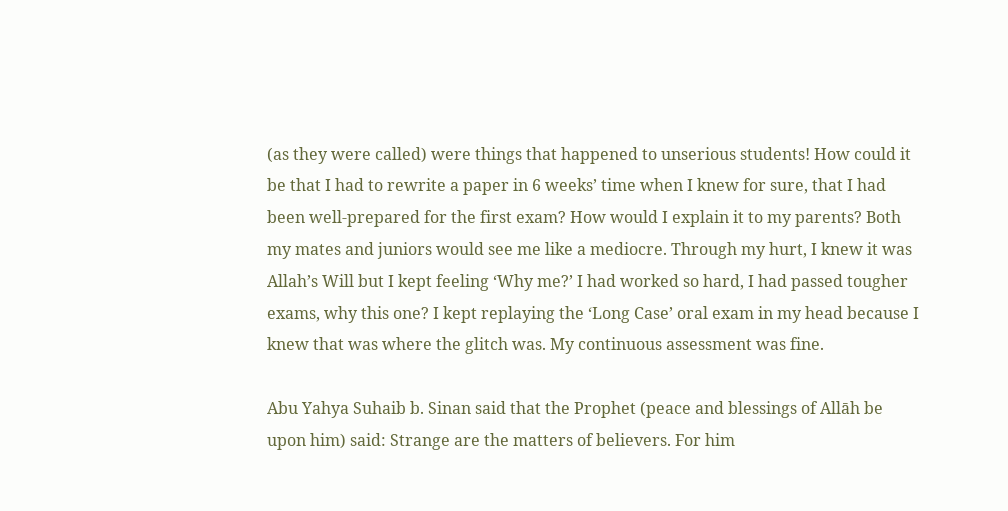(as they were called) were things that happened to unserious students! How could it be that I had to rewrite a paper in 6 weeks’ time when I knew for sure, that I had been well-prepared for the first exam? How would I explain it to my parents? Both my mates and juniors would see me like a mediocre. Through my hurt, I knew it was Allah’s Will but I kept feeling ‘Why me?’ I had worked so hard, I had passed tougher exams, why this one? I kept replaying the ‘Long Case’ oral exam in my head because I knew that was where the glitch was. My continuous assessment was fine.

Abu Yahya Suhaib b. Sinan said that the Prophet (peace and blessings of Allāh be upon him) said: Strange are the matters of believers. For him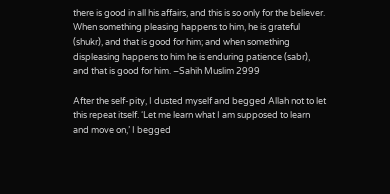there is good in all his affairs, and this is so only for the believer. When something pleasing happens to him, he is grateful (shukr), and that is good for him; and when something displeasing happens to him he is enduring patience (sabr), and that is good for him. –Sahih Muslim 2999

After the self-pity, I dusted myself and begged Allah not to let this repeat itself. ‘Let me learn what I am supposed to learn and move on,’ I begged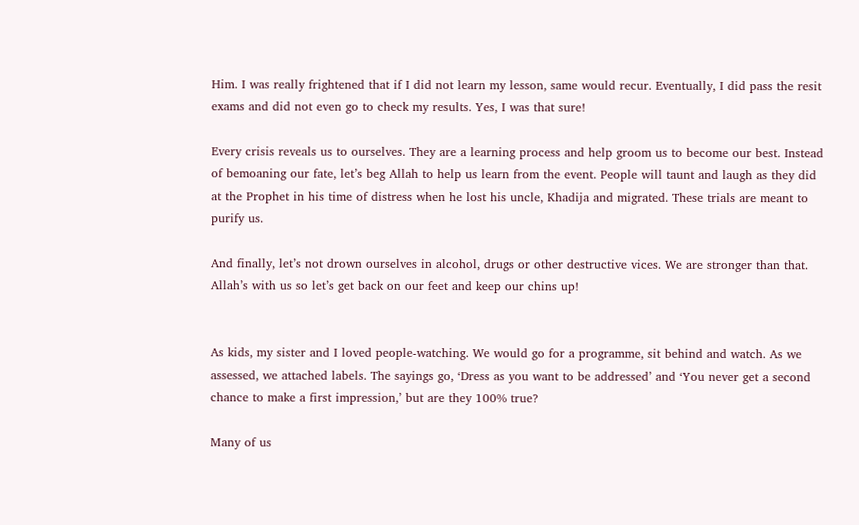Him. I was really frightened that if I did not learn my lesson, same would recur. Eventually, I did pass the resit exams and did not even go to check my results. Yes, I was that sure!

Every crisis reveals us to ourselves. They are a learning process and help groom us to become our best. Instead of bemoaning our fate, let’s beg Allah to help us learn from the event. People will taunt and laugh as they did at the Prophet in his time of distress when he lost his uncle, Khadija and migrated. These trials are meant to purify us.

And finally, let’s not drown ourselves in alcohol, drugs or other destructive vices. We are stronger than that. Allah’s with us so let’s get back on our feet and keep our chins up!


As kids, my sister and I loved people-watching. We would go for a programme, sit behind and watch. As we assessed, we attached labels. The sayings go, ‘Dress as you want to be addressed’ and ‘You never get a second chance to make a first impression,’ but are they 100% true?

Many of us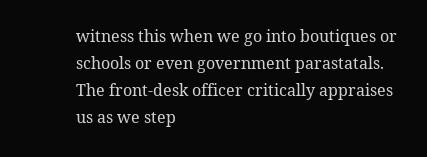witness this when we go into boutiques or schools or even government parastatals. The front-desk officer critically appraises us as we step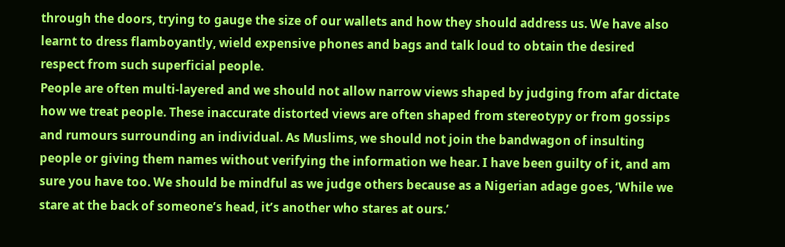through the doors, trying to gauge the size of our wallets and how they should address us. We have also learnt to dress flamboyantly, wield expensive phones and bags and talk loud to obtain the desired respect from such superficial people.
People are often multi-layered and we should not allow narrow views shaped by judging from afar dictate how we treat people. These inaccurate distorted views are often shaped from stereotypy or from gossips and rumours surrounding an individual. As Muslims, we should not join the bandwagon of insulting people or giving them names without verifying the information we hear. I have been guilty of it, and am sure you have too. We should be mindful as we judge others because as a Nigerian adage goes, ‘While we stare at the back of someone’s head, it’s another who stares at ours.’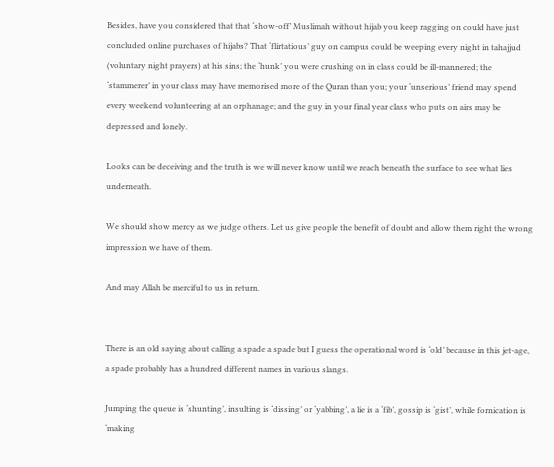Besides, have you considered that that ‘show-off’ Muslimah without hijab you keep ragging on could have just concluded online purchases of hijabs? That ‘flirtatious’ guy on campus could be weeping every night in tahajjud (voluntary night prayers) at his sins; the ‘hunk’ you were crushing on in class could be ill-mannered; the ‘stammerer’ in your class may have memorised more of the Quran than you; your ‘unserious’ friend may spend every weekend volunteering at an orphanage; and the guy in your final year class who puts on airs may be depressed and lonely.

Looks can be deceiving and the truth is we will never know until we reach beneath the surface to see what lies underneath.

We should show mercy as we judge others. Let us give people the benefit of doubt and allow them right the wrong impression we have of them.

And may Allah be merciful to us in return.


There is an old saying about calling a spade a spade but I guess the operational word is ‘old’ because in this jet-age, a spade probably has a hundred different names in various slangs.

Jumping the queue is ‘shunting’, insulting is ‘dissing’ or ‘yabbing’, a lie is a ‘fib’, gossip is ‘gist’, while fornication is ‘making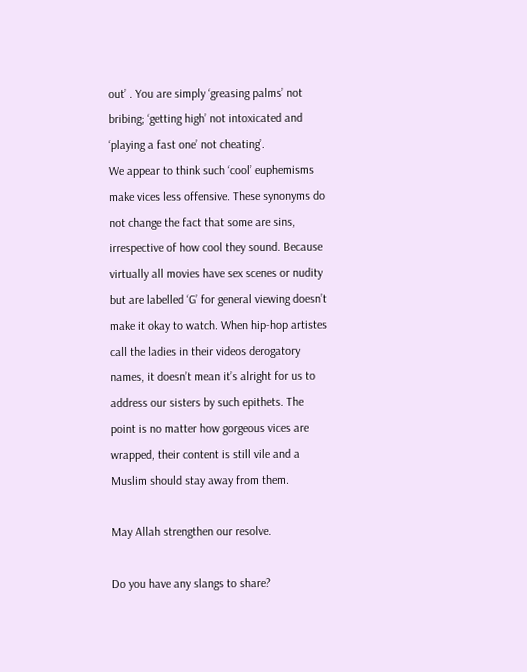out’ . You are simply ‘greasing palms’ not bribing; ‘getting high’ not intoxicated and ‘playing a fast one’ not cheating’.
We appear to think such ‘cool’ euphemisms make vices less offensive. These synonyms do not change the fact that some are sins, irrespective of how cool they sound. Because virtually all movies have sex scenes or nudity but are labelled ‘G’ for general viewing doesn’t make it okay to watch. When hip-hop artistes call the ladies in their videos derogatory names, it doesn’t mean it’s alright for us to address our sisters by such epithets. The point is no matter how gorgeous vices are wrapped, their content is still vile and a Muslim should stay away from them.

May Allah strengthen our resolve.

Do you have any slangs to share?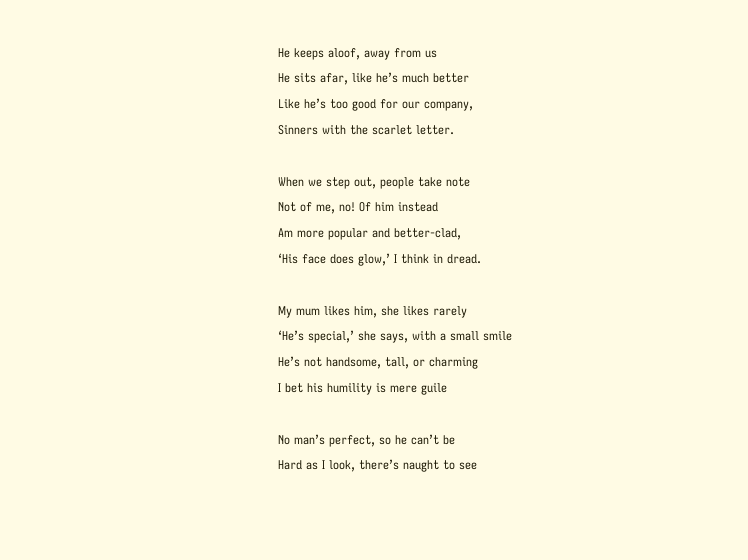He keeps aloof, away from us
He sits afar, like he’s much better
Like he’s too good for our company,
Sinners with the scarlet letter.

When we step out, people take note
Not of me, no! Of him instead
Am more popular and better-clad,
‘His face does glow,’ I think in dread.

My mum likes him, she likes rarely
‘He’s special,’ she says, with a small smile
He’s not handsome, tall, or charming
I bet his humility is mere guile

No man’s perfect, so he can’t be
Hard as I look, there’s naught to see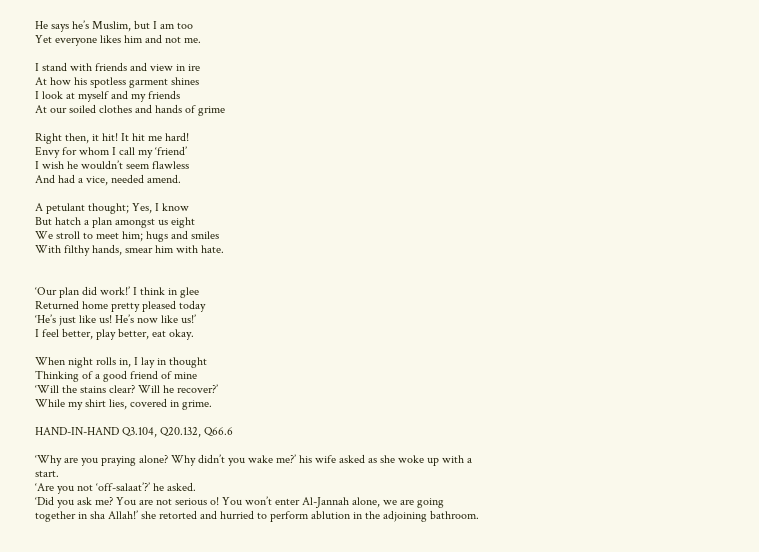He says he’s Muslim, but I am too
Yet everyone likes him and not me.

I stand with friends and view in ire
At how his spotless garment shines
I look at myself and my friends
At our soiled clothes and hands of grime

Right then, it hit! It hit me hard!
Envy for whom I call my ‘friend’
I wish he wouldn’t seem flawless
And had a vice, needed amend.

A petulant thought; Yes, I know
But hatch a plan amongst us eight
We stroll to meet him; hugs and smiles
With filthy hands, smear him with hate.


‘Our plan did work!’ I think in glee
Returned home pretty pleased today
‘He’s just like us! He’s now like us!’
I feel better, play better, eat okay.

When night rolls in, I lay in thought
Thinking of a good friend of mine
‘Will the stains clear? Will he recover?’
While my shirt lies, covered in grime.

HAND-IN-HAND Q3.104, Q20.132, Q66.6

‘Why are you praying alone? Why didn’t you wake me?’ his wife asked as she woke up with a start.
‘Are you not ‘off-salaat’?’ he asked.
‘Did you ask me? You are not serious o! You won’t enter Al-Jannah alone, we are going together in sha Allah!’ she retorted and hurried to perform ablution in the adjoining bathroom.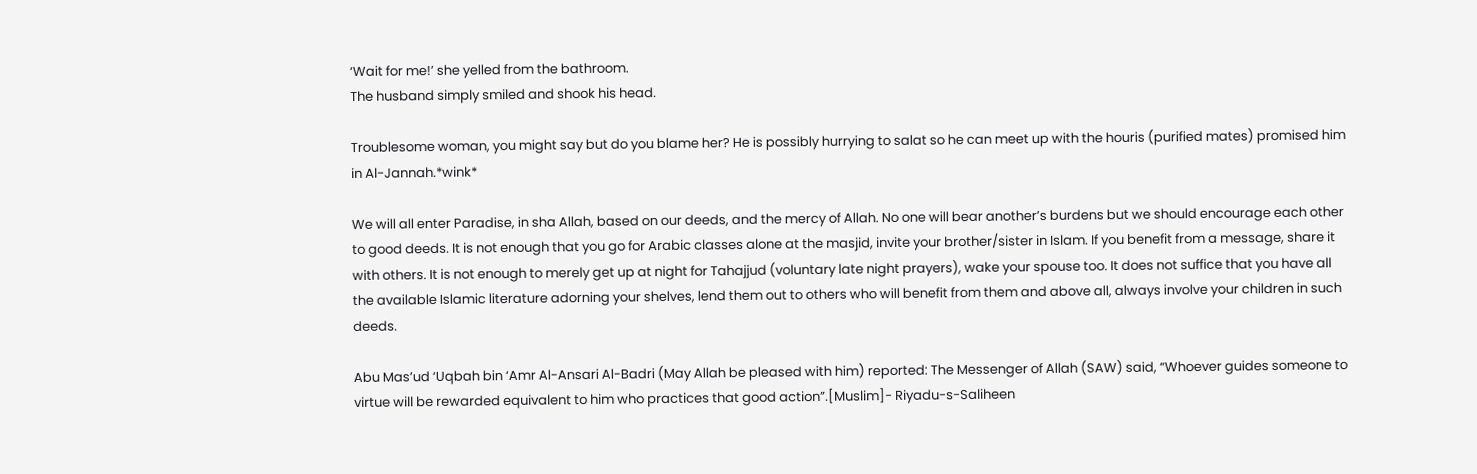‘Wait for me!’ she yelled from the bathroom.
The husband simply smiled and shook his head.

Troublesome woman, you might say but do you blame her? He is possibly hurrying to salat so he can meet up with the houris (purified mates) promised him in Al-Jannah.*wink*

We will all enter Paradise, in sha Allah, based on our deeds, and the mercy of Allah. No one will bear another’s burdens but we should encourage each other to good deeds. It is not enough that you go for Arabic classes alone at the masjid, invite your brother/sister in Islam. If you benefit from a message, share it with others. It is not enough to merely get up at night for Tahajjud (voluntary late night prayers), wake your spouse too. It does not suffice that you have all the available Islamic literature adorning your shelves, lend them out to others who will benefit from them and above all, always involve your children in such deeds.

Abu Mas’ud ‘Uqbah bin ‘Amr Al-Ansari Al-Badri (May Allah be pleased with him) reported: The Messenger of Allah (SAW) said, “Whoever guides someone to virtue will be rewarded equivalent to him who practices that good action”.[Muslim]- Riyadu-s-Saliheen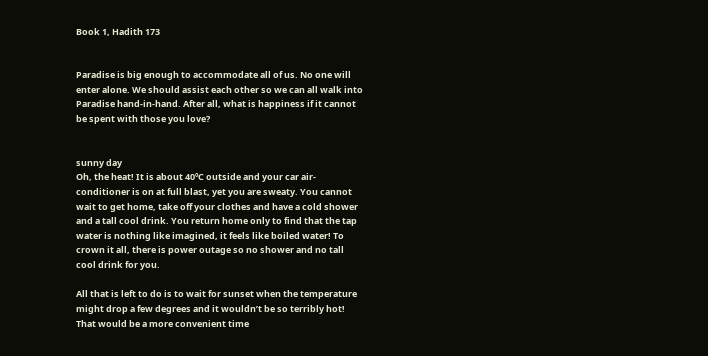Book 1, Hadith 173


Paradise is big enough to accommodate all of us. No one will enter alone. We should assist each other so we can all walk into Paradise hand-in-hand. After all, what is happiness if it cannot be spent with those you love?


sunny day
Oh, the heat! It is about 40ºC outside and your car air-conditioner is on at full blast, yet you are sweaty. You cannot wait to get home, take off your clothes and have a cold shower and a tall cool drink. You return home only to find that the tap water is nothing like imagined, it feels like boiled water! To crown it all, there is power outage so no shower and no tall cool drink for you.

All that is left to do is to wait for sunset when the temperature might drop a few degrees and it wouldn’t be so terribly hot! That would be a more convenient time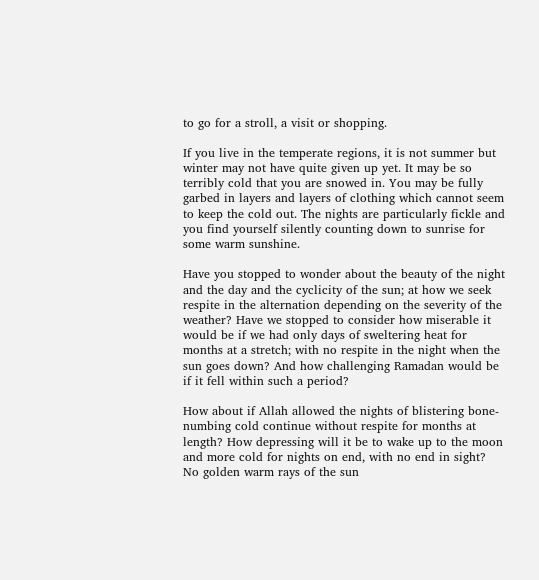to go for a stroll, a visit or shopping.

If you live in the temperate regions, it is not summer but winter may not have quite given up yet. It may be so terribly cold that you are snowed in. You may be fully garbed in layers and layers of clothing which cannot seem to keep the cold out. The nights are particularly fickle and you find yourself silently counting down to sunrise for some warm sunshine.

Have you stopped to wonder about the beauty of the night and the day and the cyclicity of the sun; at how we seek respite in the alternation depending on the severity of the weather? Have we stopped to consider how miserable it would be if we had only days of sweltering heat for months at a stretch; with no respite in the night when the sun goes down? And how challenging Ramadan would be if it fell within such a period?

How about if Allah allowed the nights of blistering bone-numbing cold continue without respite for months at length? How depressing will it be to wake up to the moon and more cold for nights on end, with no end in sight? No golden warm rays of the sun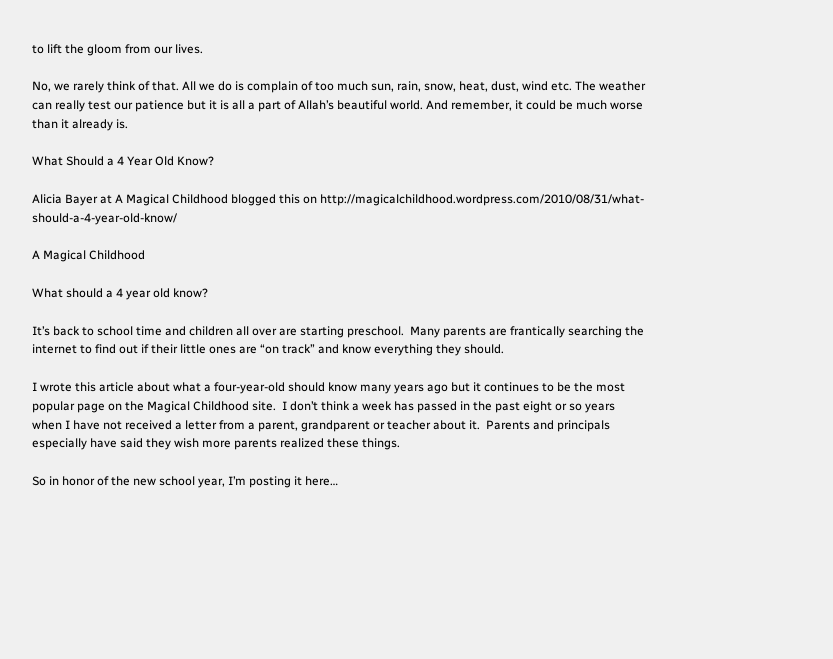to lift the gloom from our lives.

No, we rarely think of that. All we do is complain of too much sun, rain, snow, heat, dust, wind etc. The weather can really test our patience but it is all a part of Allah’s beautiful world. And remember, it could be much worse than it already is.

What Should a 4 Year Old Know?

Alicia Bayer at A Magical Childhood blogged this on http://magicalchildhood.wordpress.com/2010/08/31/what-should-a-4-year-old-know/

A Magical Childhood

What should a 4 year old know?

It’s back to school time and children all over are starting preschool.  Many parents are frantically searching the internet to find out if their little ones are “on track” and know everything they should.

I wrote this article about what a four-year-old should know many years ago but it continues to be the most popular page on the Magical Childhood site.  I don’t think a week has passed in the past eight or so years when I have not received a letter from a parent, grandparent or teacher about it.  Parents and principals especially have said they wish more parents realized these things.

So in honor of the new school year, I’m posting it here…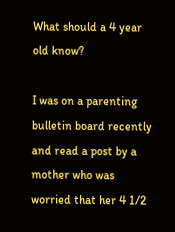What should a 4 year old know?

I was on a parenting bulletin board recently and read a post by a mother who was worried that her 4 1/2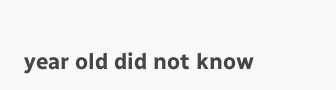year old did not know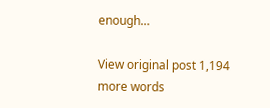enough…

View original post 1,194 more words